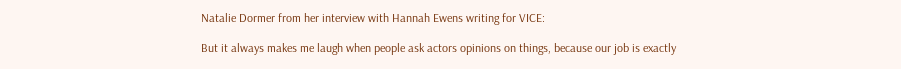Natalie Dormer from her interview with Hannah Ewens writing for VICE:

But it always makes me laugh when people ask actors opinions on things, because our job is exactly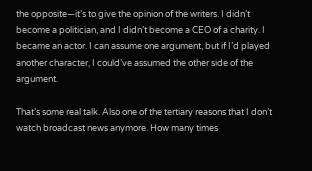the opposite—it’s to give the opinion of the writers. I didn’t become a politician, and I didn’t become a CEO of a charity. I became an actor. I can assume one argument, but if I’d played another character, I could’ve assumed the other side of the argument.

That’s some real talk. Also one of the tertiary reasons that I don’t watch broadcast news anymore. How many times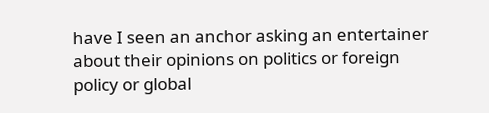have I seen an anchor asking an entertainer about their opinions on politics or foreign policy or global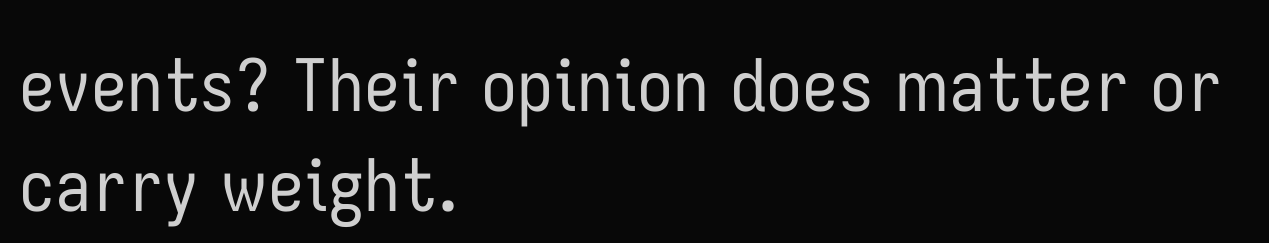events? Their opinion does matter or carry weight.